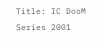Title: IC DooM Series 2001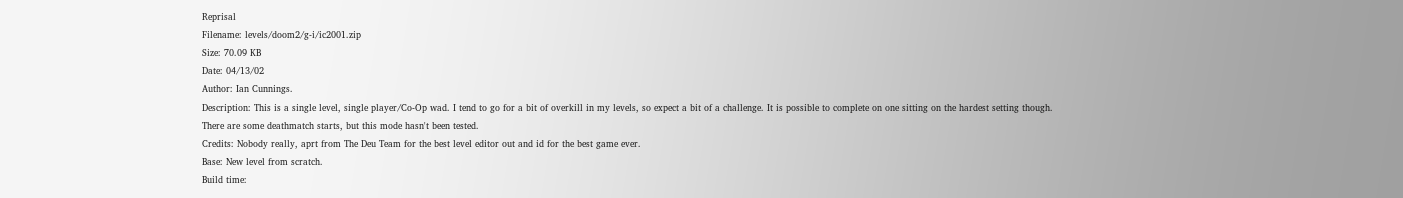Reprisal
Filename: levels/doom2/g-i/ic2001.zip
Size: 70.09 KB
Date: 04/13/02
Author: Ian Cunnings.
Description: This is a single level, single player/Co-Op wad. I tend to go for a bit of overkill in my levels, so expect a bit of a challenge. It is possible to complete on one sitting on the hardest setting though. There are some deathmatch starts, but this mode hasn't been tested.
Credits: Nobody really, aprt from The Deu Team for the best level editor out and id for the best game ever.
Base: New level from scratch.
Build time: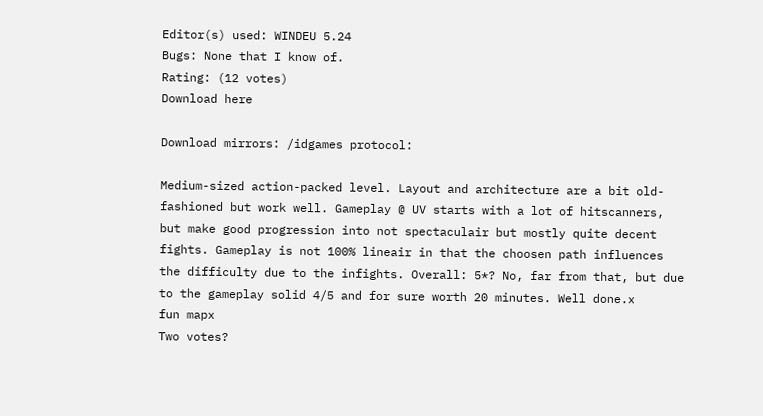Editor(s) used: WINDEU 5.24
Bugs: None that I know of.
Rating: (12 votes)
Download here

Download mirrors: /idgames protocol:

Medium-sized action-packed level. Layout and architecture are a bit old-fashioned but work well. Gameplay @ UV starts with a lot of hitscanners, but make good progression into not spectaculair but mostly quite decent fights. Gameplay is not 100% lineair in that the choosen path influences the difficulty due to the infights. Overall: 5*? No, far from that, but due to the gameplay solid 4/5 and for sure worth 20 minutes. Well done.x
fun mapx
Two votes?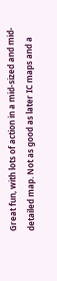Great fun, with lots of action in a mid-sized and mid-detailed map. Not as good as later IC maps and a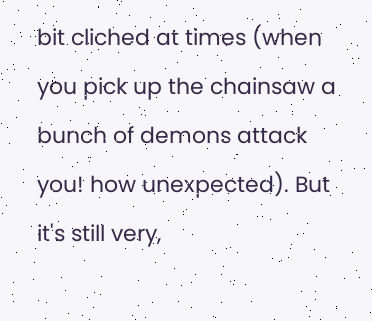bit cliched at times (when you pick up the chainsaw a bunch of demons attack you! how unexpected). But it's still very,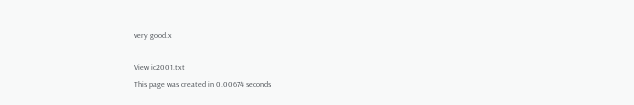very good.x

View ic2001.txt
This page was created in 0.00674 seconds